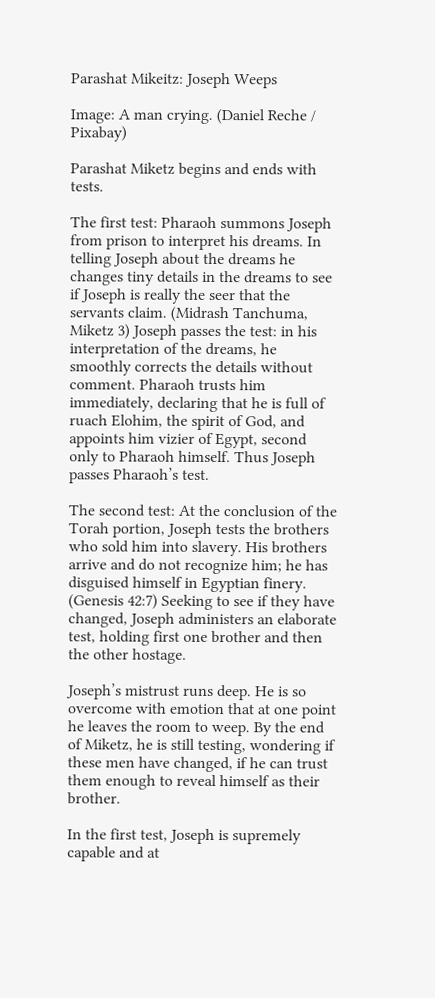Parashat Mikeitz: Joseph Weeps

Image: A man crying. (Daniel Reche / Pixabay)

Parashat Miketz begins and ends with tests.

The first test: Pharaoh summons Joseph from prison to interpret his dreams. In telling Joseph about the dreams he changes tiny details in the dreams to see if Joseph is really the seer that the servants claim. (Midrash Tanchuma, Miketz 3) Joseph passes the test: in his interpretation of the dreams, he smoothly corrects the details without comment. Pharaoh trusts him immediately, declaring that he is full of ruach Elohim, the spirit of God, and appoints him vizier of Egypt, second only to Pharaoh himself. Thus Joseph passes Pharaoh’s test.

The second test: At the conclusion of the Torah portion, Joseph tests the brothers who sold him into slavery. His brothers arrive and do not recognize him; he has disguised himself in Egyptian finery. (Genesis 42:7) Seeking to see if they have changed, Joseph administers an elaborate test, holding first one brother and then the other hostage.

Joseph’s mistrust runs deep. He is so overcome with emotion that at one point he leaves the room to weep. By the end of Miketz, he is still testing, wondering if these men have changed, if he can trust them enough to reveal himself as their brother.

In the first test, Joseph is supremely capable and at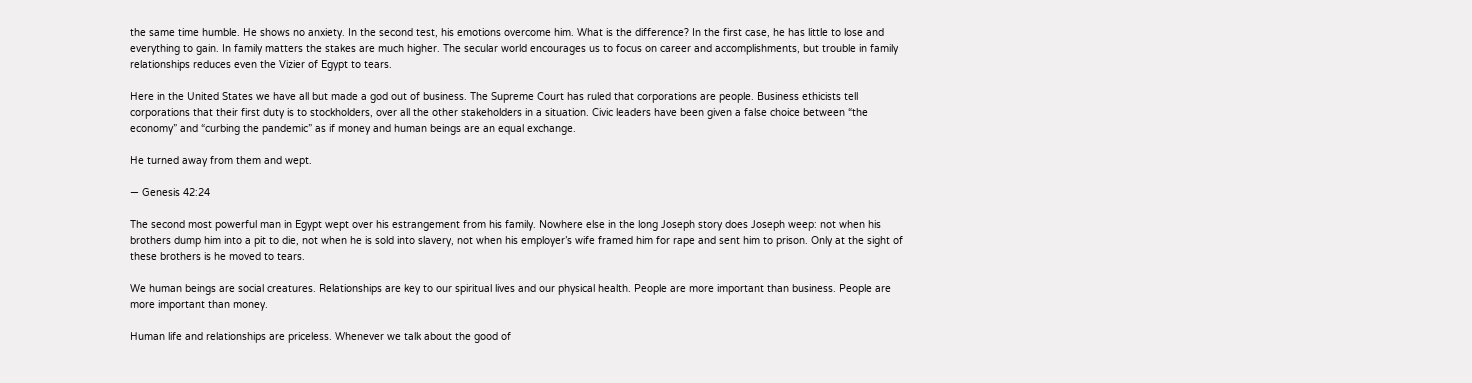the same time humble. He shows no anxiety. In the second test, his emotions overcome him. What is the difference? In the first case, he has little to lose and everything to gain. In family matters the stakes are much higher. The secular world encourages us to focus on career and accomplishments, but trouble in family relationships reduces even the Vizier of Egypt to tears.

Here in the United States we have all but made a god out of business. The Supreme Court has ruled that corporations are people. Business ethicists tell corporations that their first duty is to stockholders, over all the other stakeholders in a situation. Civic leaders have been given a false choice between “the economy” and “curbing the pandemic” as if money and human beings are an equal exchange.

He turned away from them and wept.

— Genesis 42:24

The second most powerful man in Egypt wept over his estrangement from his family. Nowhere else in the long Joseph story does Joseph weep: not when his brothers dump him into a pit to die, not when he is sold into slavery, not when his employer’s wife framed him for rape and sent him to prison. Only at the sight of these brothers is he moved to tears.

We human beings are social creatures. Relationships are key to our spiritual lives and our physical health. People are more important than business. People are more important than money.

Human life and relationships are priceless. Whenever we talk about the good of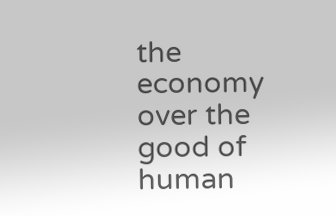the economy over the good of human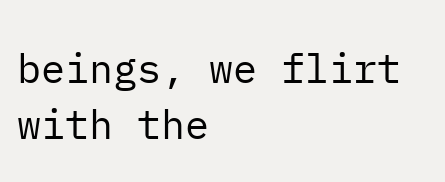beings, we flirt with the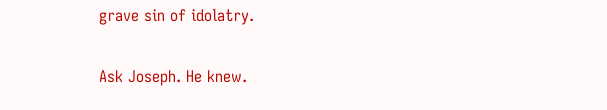grave sin of idolatry.

Ask Joseph. He knew.